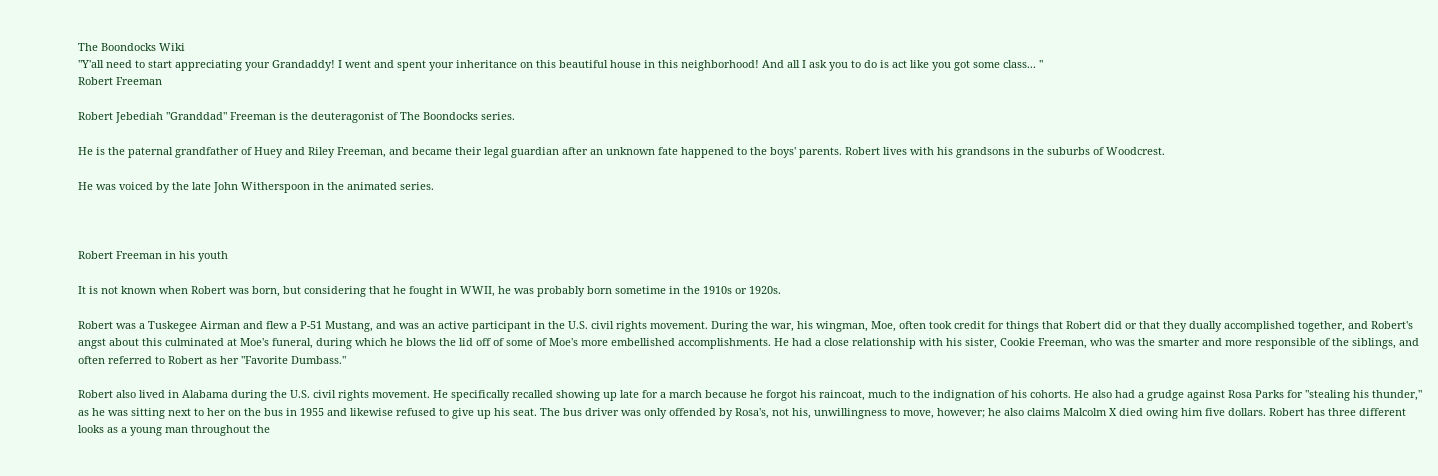The Boondocks Wiki
"Y'all need to start appreciating your Grandaddy! I went and spent your inheritance on this beautiful house in this neighborhood! And all I ask you to do is act like you got some class... "
Robert Freeman

Robert Jebediah "Granddad" Freeman is the deuteragonist of The Boondocks series.

He is the paternal grandfather of Huey and Riley Freeman, and became their legal guardian after an unknown fate happened to the boys' parents. Robert lives with his grandsons in the suburbs of Woodcrest.

He was voiced by the late John Witherspoon in the animated series.



Robert Freeman in his youth

It is not known when Robert was born, but considering that he fought in WWII, he was probably born sometime in the 1910s or 1920s.

Robert was a Tuskegee Airman and flew a P-51 Mustang, and was an active participant in the U.S. civil rights movement. During the war, his wingman, Moe, often took credit for things that Robert did or that they dually accomplished together, and Robert's angst about this culminated at Moe's funeral, during which he blows the lid off of some of Moe's more embellished accomplishments. He had a close relationship with his sister, Cookie Freeman, who was the smarter and more responsible of the siblings, and often referred to Robert as her "Favorite Dumbass."

Robert also lived in Alabama during the U.S. civil rights movement. He specifically recalled showing up late for a march because he forgot his raincoat, much to the indignation of his cohorts. He also had a grudge against Rosa Parks for "stealing his thunder," as he was sitting next to her on the bus in 1955 and likewise refused to give up his seat. The bus driver was only offended by Rosa's, not his, unwillingness to move, however; he also claims Malcolm X died owing him five dollars. Robert has three different looks as a young man throughout the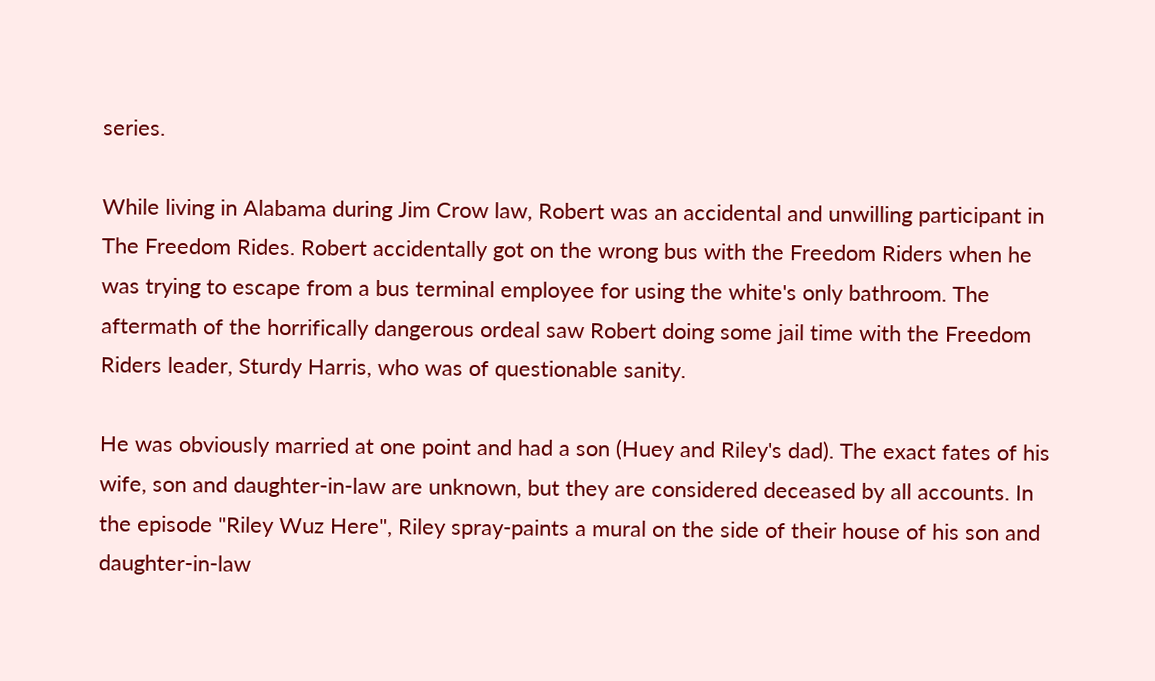series.

While living in Alabama during Jim Crow law, Robert was an accidental and unwilling participant in The Freedom Rides. Robert accidentally got on the wrong bus with the Freedom Riders when he was trying to escape from a bus terminal employee for using the white's only bathroom. The aftermath of the horrifically dangerous ordeal saw Robert doing some jail time with the Freedom Riders leader, Sturdy Harris, who was of questionable sanity.

He was obviously married at one point and had a son (Huey and Riley's dad). The exact fates of his wife, son and daughter-in-law are unknown, but they are considered deceased by all accounts. In the episode "Riley Wuz Here", Riley spray-paints a mural on the side of their house of his son and daughter-in-law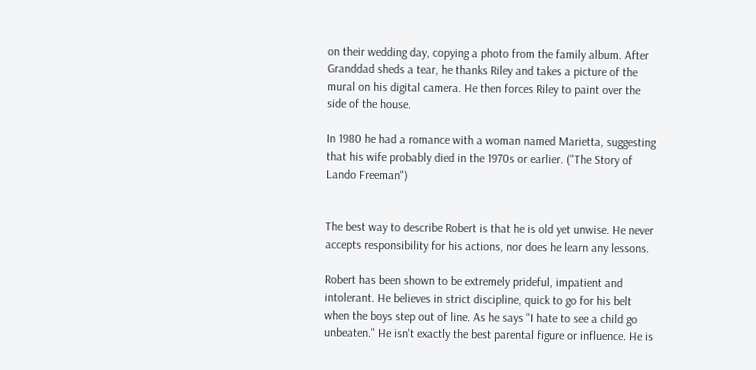on their wedding day, copying a photo from the family album. After Granddad sheds a tear, he thanks Riley and takes a picture of the mural on his digital camera. He then forces Riley to paint over the side of the house.

In 1980 he had a romance with a woman named Marietta, suggesting that his wife probably died in the 1970s or earlier. ("The Story of Lando Freeman")


The best way to describe Robert is that he is old yet unwise. He never accepts responsibility for his actions, nor does he learn any lessons.

Robert has been shown to be extremely prideful, impatient and intolerant. He believes in strict discipline, quick to go for his belt when the boys step out of line. As he says "I hate to see a child go unbeaten." He isn't exactly the best parental figure or influence. He is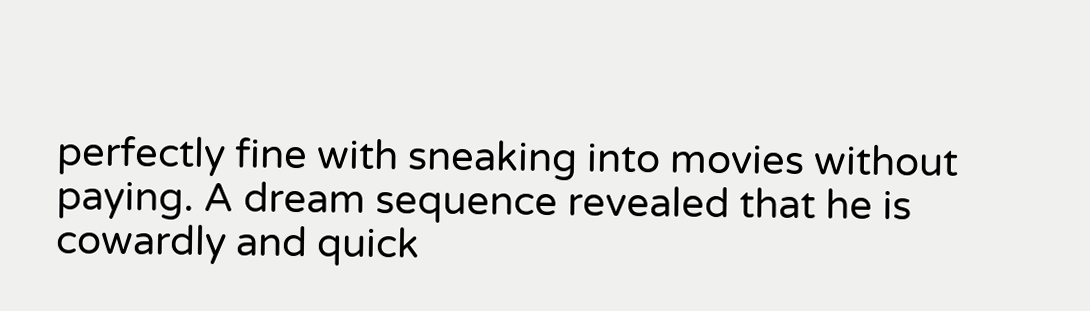perfectly fine with sneaking into movies without paying. A dream sequence revealed that he is cowardly and quick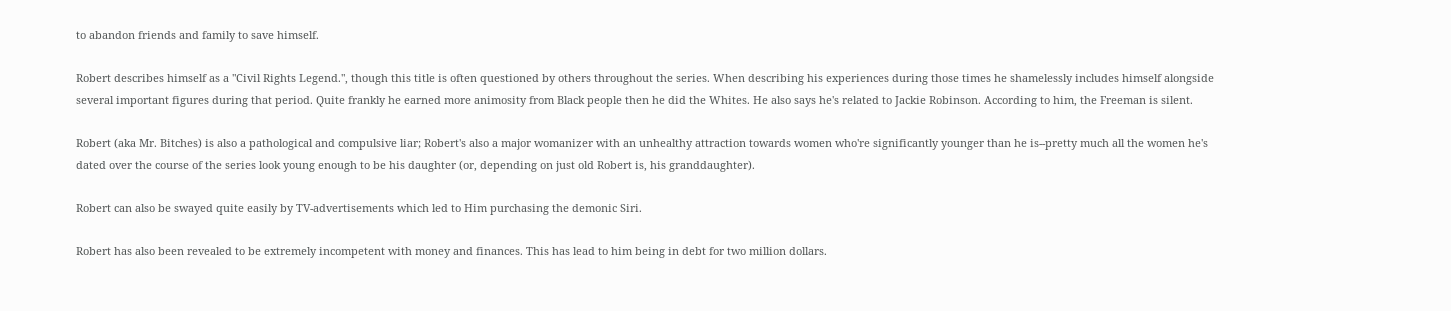to abandon friends and family to save himself.

Robert describes himself as a "Civil Rights Legend.", though this title is often questioned by others throughout the series. When describing his experiences during those times he shamelessly includes himself alongside several important figures during that period. Quite frankly he earned more animosity from Black people then he did the Whites. He also says he's related to Jackie Robinson. According to him, the Freeman is silent.

Robert (aka Mr. Bitches) is also a pathological and compulsive liar; Robert's also a major womanizer with an unhealthy attraction towards women who're significantly younger than he is--pretty much all the women he's dated over the course of the series look young enough to be his daughter (or, depending on just old Robert is, his granddaughter).

Robert can also be swayed quite easily by TV-advertisements which led to Him purchasing the demonic Siri.

Robert has also been revealed to be extremely incompetent with money and finances. This has lead to him being in debt for two million dollars.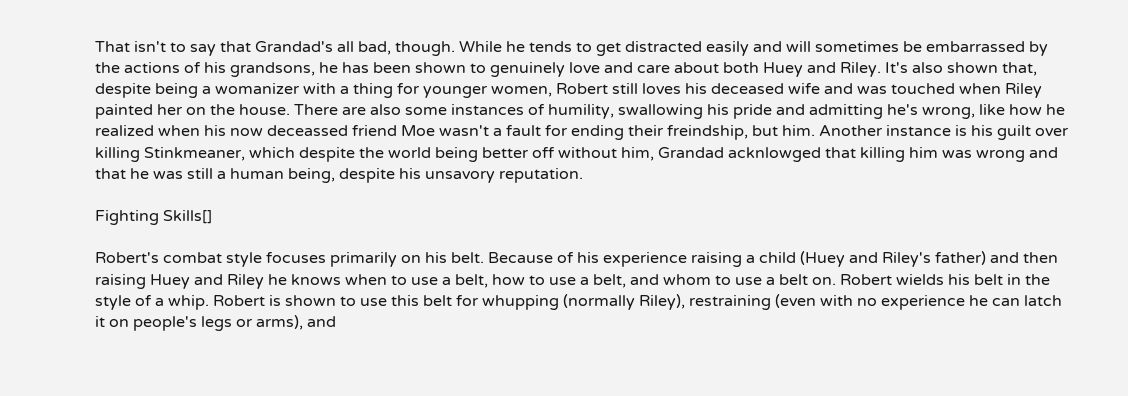That isn't to say that Grandad's all bad, though. While he tends to get distracted easily and will sometimes be embarrassed by the actions of his grandsons, he has been shown to genuinely love and care about both Huey and Riley. It's also shown that, despite being a womanizer with a thing for younger women, Robert still loves his deceased wife and was touched when Riley painted her on the house. There are also some instances of humility, swallowing his pride and admitting he's wrong, like how he realized when his now deceassed friend Moe wasn't a fault for ending their freindship, but him. Another instance is his guilt over killing Stinkmeaner, which despite the world being better off without him, Grandad acknlowged that killing him was wrong and that he was still a human being, despite his unsavory reputation.

Fighting Skills[]

Robert's combat style focuses primarily on his belt. Because of his experience raising a child (Huey and Riley's father) and then raising Huey and Riley he knows when to use a belt, how to use a belt, and whom to use a belt on. Robert wields his belt in the style of a whip. Robert is shown to use this belt for whupping (normally Riley), restraining (even with no experience he can latch it on people's legs or arms), and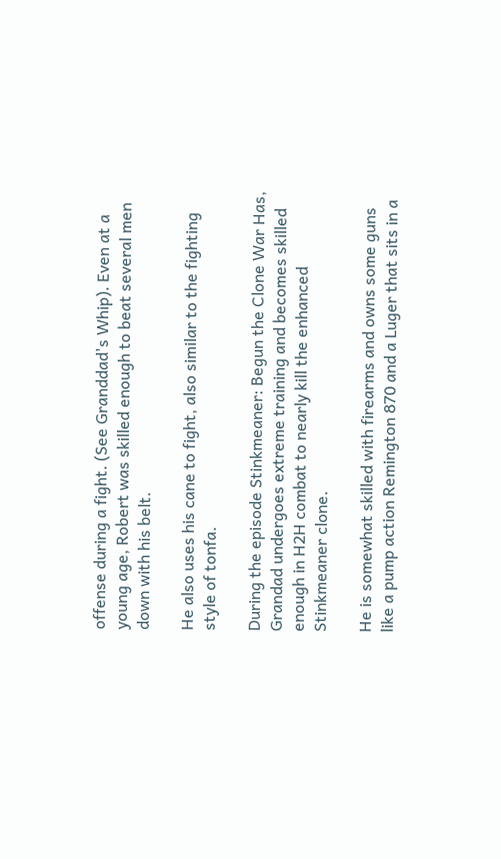offense during a fight. (See Granddad's Whip). Even at a young age, Robert was skilled enough to beat several men down with his belt.

He also uses his cane to fight, also similar to the fighting style of tonfa.

During the episode Stinkmeaner: Begun the Clone War Has, Grandad undergoes extreme training and becomes skilled enough in H2H combat to nearly kill the enhanced Stinkmeaner clone.

He is somewhat skilled with firearms and owns some guns like a pump action Remington 870 and a Luger that sits in a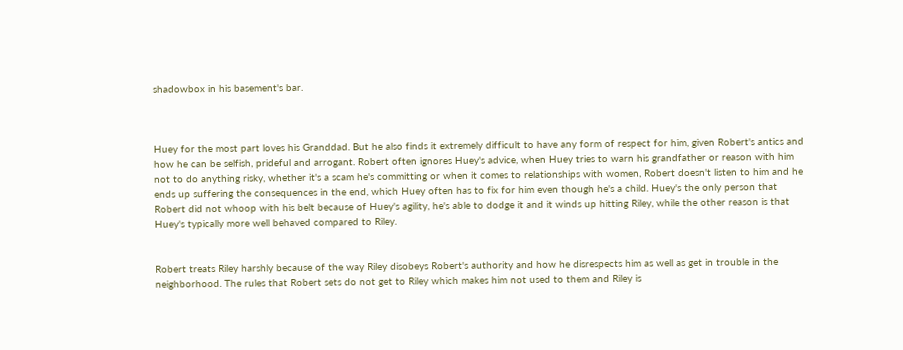shadowbox in his basement's bar.



Huey for the most part loves his Granddad. But he also finds it extremely difficult to have any form of respect for him, given Robert's antics and how he can be selfish, prideful and arrogant. Robert often ignores Huey's advice, when Huey tries to warn his grandfather or reason with him not to do anything risky, whether it's a scam he's committing or when it comes to relationships with women, Robert doesn't listen to him and he ends up suffering the consequences in the end, which Huey often has to fix for him even though he's a child. Huey's the only person that Robert did not whoop with his belt because of Huey's agility, he's able to dodge it and it winds up hitting Riley, while the other reason is that Huey's typically more well behaved compared to Riley.


Robert treats Riley harshly because of the way Riley disobeys Robert's authority and how he disrespects him as well as get in trouble in the neighborhood. The rules that Robert sets do not get to Riley which makes him not used to them and Riley is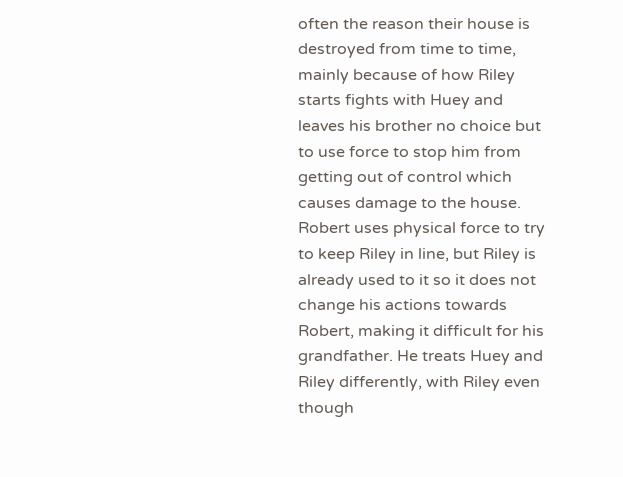often the reason their house is destroyed from time to time, mainly because of how Riley starts fights with Huey and leaves his brother no choice but to use force to stop him from getting out of control which causes damage to the house. Robert uses physical force to try to keep Riley in line, but Riley is already used to it so it does not change his actions towards Robert, making it difficult for his grandfather. He treats Huey and Riley differently, with Riley even though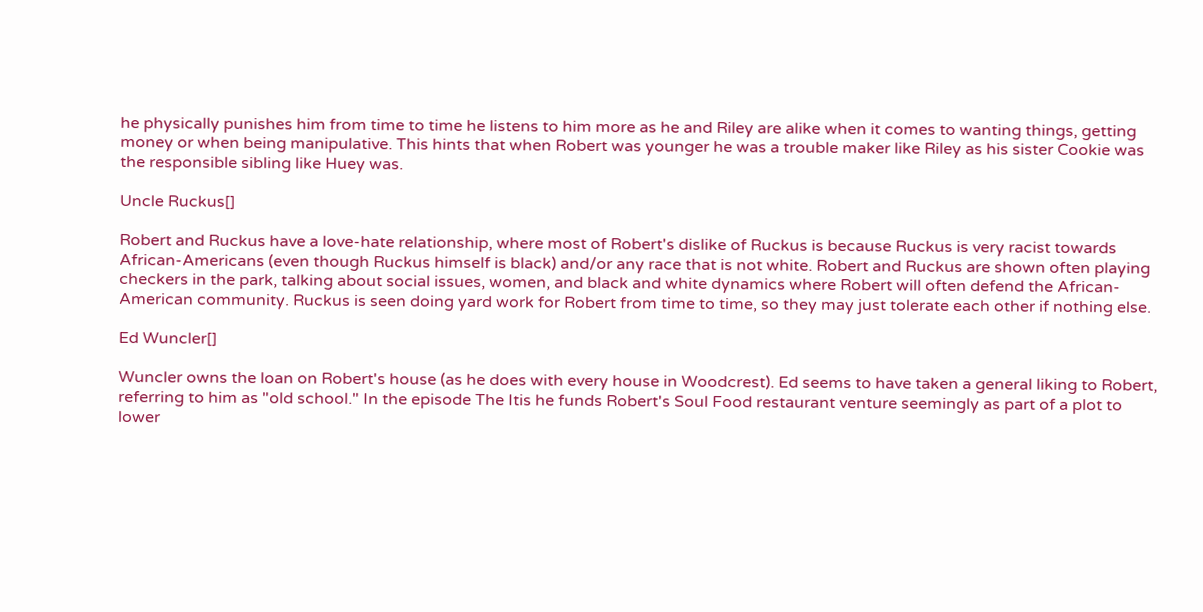he physically punishes him from time to time he listens to him more as he and Riley are alike when it comes to wanting things, getting money or when being manipulative. This hints that when Robert was younger he was a trouble maker like Riley as his sister Cookie was the responsible sibling like Huey was.

Uncle Ruckus[]

Robert and Ruckus have a love-hate relationship, where most of Robert's dislike of Ruckus is because Ruckus is very racist towards African-Americans (even though Ruckus himself is black) and/or any race that is not white. Robert and Ruckus are shown often playing checkers in the park, talking about social issues, women, and black and white dynamics where Robert will often defend the African-American community. Ruckus is seen doing yard work for Robert from time to time, so they may just tolerate each other if nothing else.

Ed Wuncler[]

Wuncler owns the loan on Robert's house (as he does with every house in Woodcrest). Ed seems to have taken a general liking to Robert, referring to him as "old school." In the episode The Itis he funds Robert's Soul Food restaurant venture seemingly as part of a plot to lower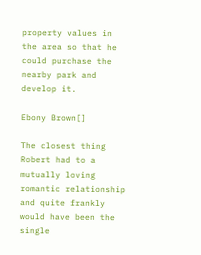property values in the area so that he could purchase the nearby park and develop it.

Ebony Brown[]

The closest thing Robert had to a mutually loving romantic relationship and quite frankly would have been the single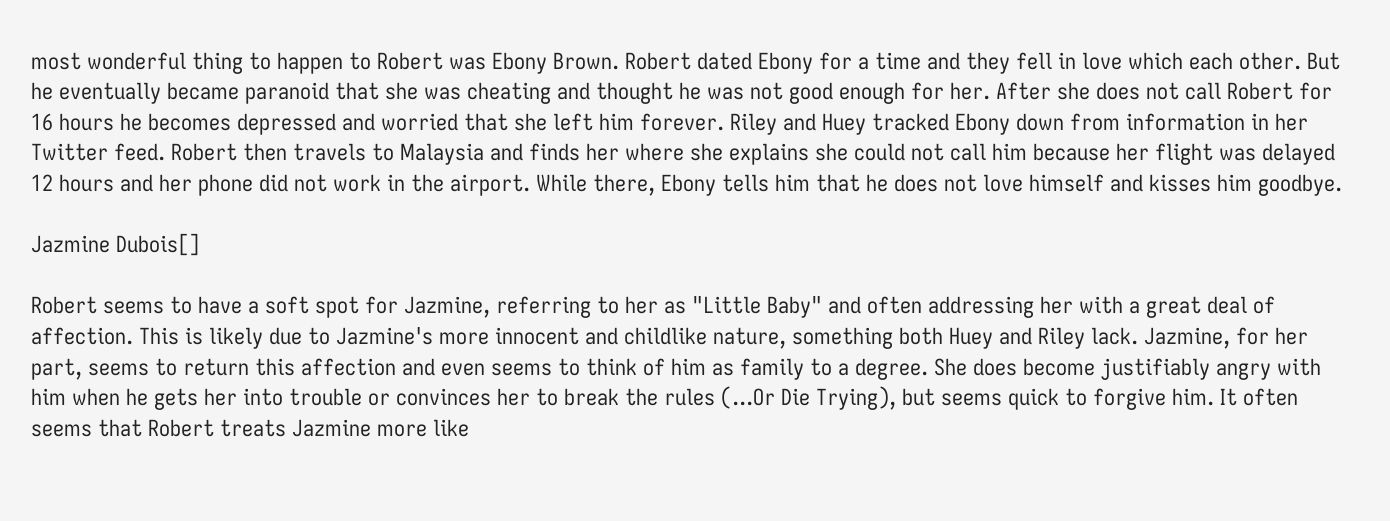most wonderful thing to happen to Robert was Ebony Brown. Robert dated Ebony for a time and they fell in love which each other. But he eventually became paranoid that she was cheating and thought he was not good enough for her. After she does not call Robert for 16 hours he becomes depressed and worried that she left him forever. Riley and Huey tracked Ebony down from information in her Twitter feed. Robert then travels to Malaysia and finds her where she explains she could not call him because her flight was delayed 12 hours and her phone did not work in the airport. While there, Ebony tells him that he does not love himself and kisses him goodbye.

Jazmine Dubois[]

Robert seems to have a soft spot for Jazmine, referring to her as "Little Baby" and often addressing her with a great deal of affection. This is likely due to Jazmine's more innocent and childlike nature, something both Huey and Riley lack. Jazmine, for her part, seems to return this affection and even seems to think of him as family to a degree. She does become justifiably angry with him when he gets her into trouble or convinces her to break the rules (...Or Die Trying), but seems quick to forgive him. It often seems that Robert treats Jazmine more like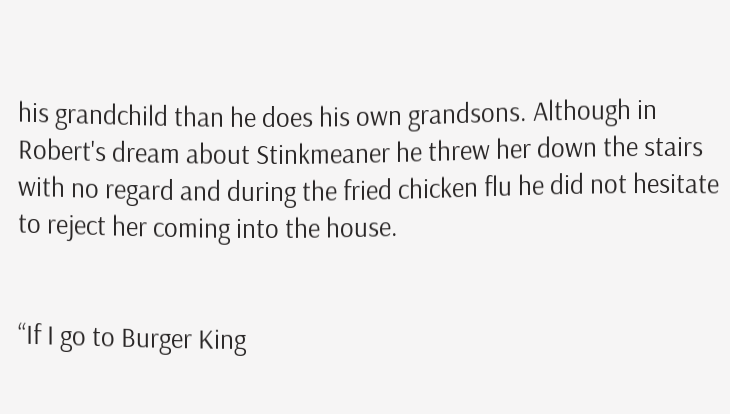his grandchild than he does his own grandsons. Although in Robert's dream about Stinkmeaner he threw her down the stairs with no regard and during the fried chicken flu he did not hesitate to reject her coming into the house.


“If I go to Burger King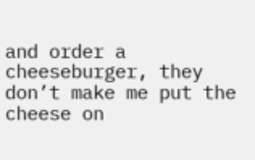and order a cheeseburger, they don’t make me put the cheese on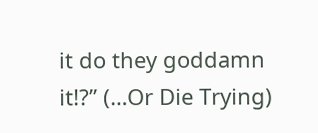it do they goddamn it!?” (…Or Die Trying)